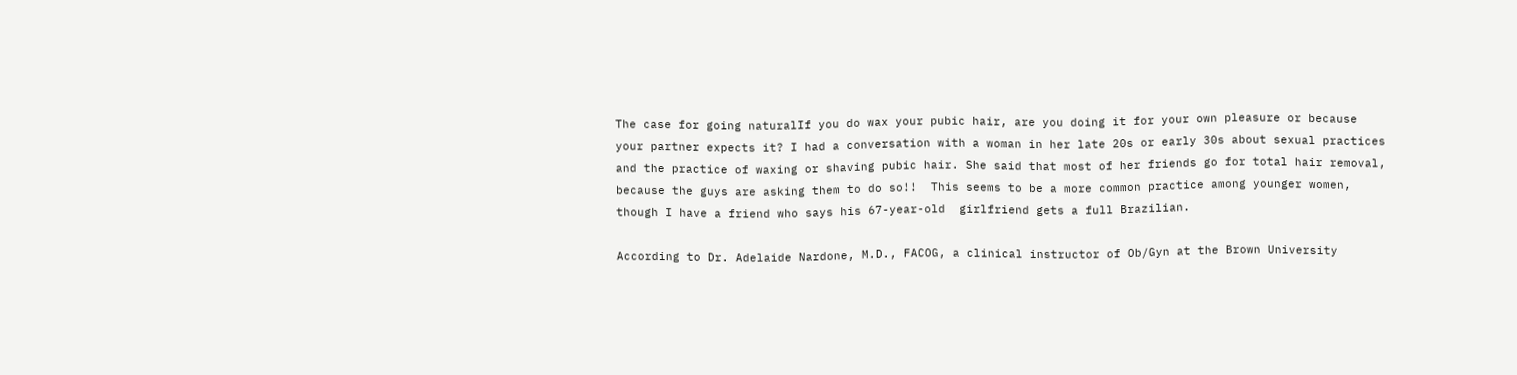The case for going naturalIf you do wax your pubic hair, are you doing it for your own pleasure or because your partner expects it? I had a conversation with a woman in her late 20s or early 30s about sexual practices and the practice of waxing or shaving pubic hair. She said that most of her friends go for total hair removal, because the guys are asking them to do so!!  This seems to be a more common practice among younger women, though I have a friend who says his 67-year-old  girlfriend gets a full Brazilian.

According to Dr. Adelaide Nardone, M.D., FACOG, a clinical instructor of Ob/Gyn at the Brown University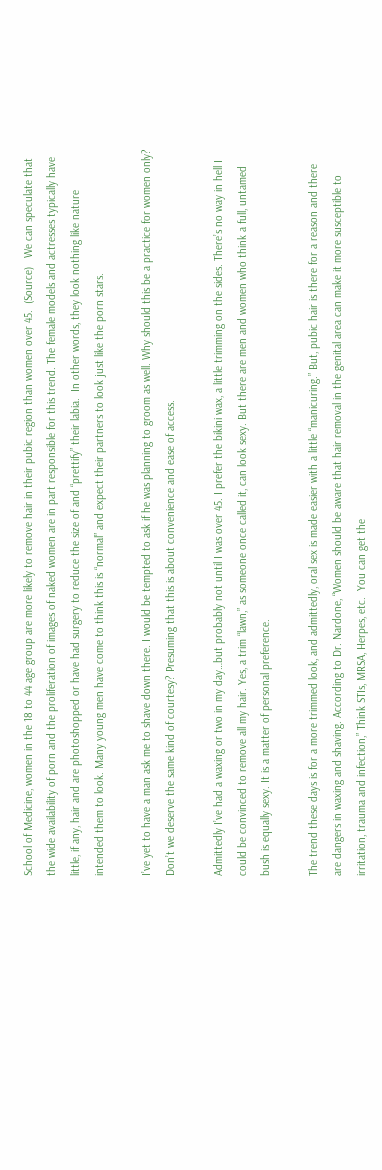School of Medicine, women in the 18 to 44 age group are more likely to remove hair in their pubic region than women over 45.  (Source)   We can speculate that the wide availability of porn and the proliferation of images of naked women are in part responsible for this trend. The female models and actresses typically have little, if any, hair and are photoshopped or have had surgery to reduce the size of and “prettify” their labia.  In other words, they look nothing like nature intended them to look. Many young men have come to think this is “normal” and expect their partners to look just like the porn stars.

I’ve yet to have a man ask me to shave down there. I would be tempted to ask if he was planning to groom as well. Why should this be a practice for women only? Don’t we deserve the same kind of courtesy? Presuming that this is about convenience and ease of access.

Admittedly I’ve had a waxing or two in my day…but probably not until I was over 45. I prefer the bikini wax, a little trimming on the sides. There’s no way in hell I could be convinced to remove all my hair. Yes, a trim “lawn,” as someone once called it, can look sexy. But there are men and women who think a full, untamed bush is equally sexy. It is a matter of personal preference.

The trend these days is for a more trimmed look, and admittedly, oral sex is made easier with a little “manicuring.” But, pubic hair is there for a reason and there are dangers in waxing and shaving. According to Dr. Nardone, “Women should be aware that hair removal in the genital area can make it more susceptible to irritation, trauma and infection,” Think STIs, MRSA, Herpes, etc.  You can get the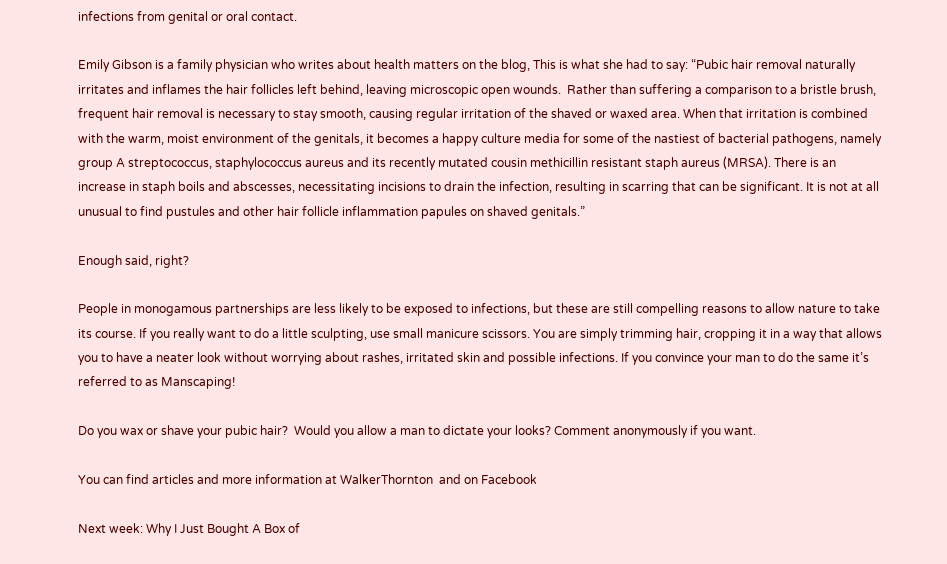infections from genital or oral contact.

Emily Gibson is a family physician who writes about health matters on the blog, This is what she had to say: “Pubic hair removal naturally irritates and inflames the hair follicles left behind, leaving microscopic open wounds.  Rather than suffering a comparison to a bristle brush, frequent hair removal is necessary to stay smooth, causing regular irritation of the shaved or waxed area. When that irritation is combined with the warm, moist environment of the genitals, it becomes a happy culture media for some of the nastiest of bacterial pathogens, namely group A streptococcus, staphylococcus aureus and its recently mutated cousin methicillin resistant staph aureus (MRSA). There is an increase in staph boils and abscesses, necessitating incisions to drain the infection, resulting in scarring that can be significant. It is not at all unusual to find pustules and other hair follicle inflammation papules on shaved genitals.”

Enough said, right?

People in monogamous partnerships are less likely to be exposed to infections, but these are still compelling reasons to allow nature to take its course. If you really want to do a little sculpting, use small manicure scissors. You are simply trimming hair, cropping it in a way that allows you to have a neater look without worrying about rashes, irritated skin and possible infections. If you convince your man to do the same it’s referred to as Manscaping!

Do you wax or shave your pubic hair?  Would you allow a man to dictate your looks? Comment anonymously if you want.

You can find articles and more information at WalkerThornton  and on Facebook

Next week: Why I Just Bought A Box of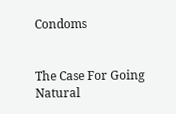Condoms


The Case For Going Natural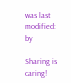was last modified: by

Sharing is caring!